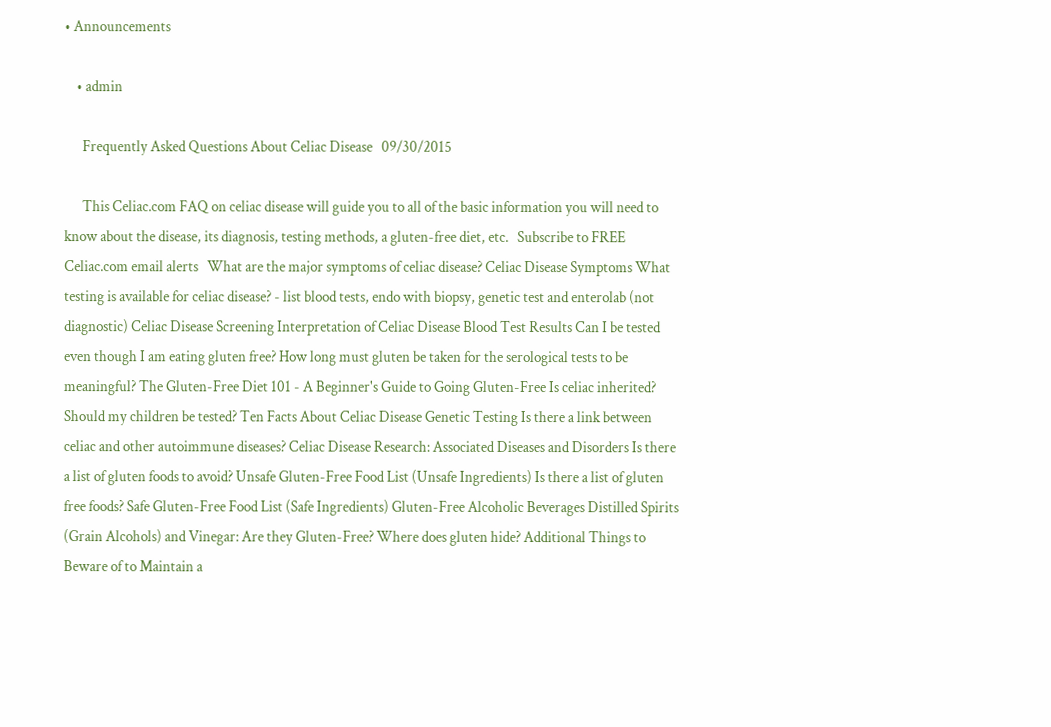• Announcements

    • admin

      Frequently Asked Questions About Celiac Disease   09/30/2015

      This Celiac.com FAQ on celiac disease will guide you to all of the basic information you will need to know about the disease, its diagnosis, testing methods, a gluten-free diet, etc.   Subscribe to FREE Celiac.com email alerts   What are the major symptoms of celiac disease? Celiac Disease Symptoms What testing is available for celiac disease? - list blood tests, endo with biopsy, genetic test and enterolab (not diagnostic) Celiac Disease Screening Interpretation of Celiac Disease Blood Test Results Can I be tested even though I am eating gluten free? How long must gluten be taken for the serological tests to be meaningful? The Gluten-Free Diet 101 - A Beginner's Guide to Going Gluten-Free Is celiac inherited? Should my children be tested? Ten Facts About Celiac Disease Genetic Testing Is there a link between celiac and other autoimmune diseases? Celiac Disease Research: Associated Diseases and Disorders Is there a list of gluten foods to avoid? Unsafe Gluten-Free Food List (Unsafe Ingredients) Is there a list of gluten free foods? Safe Gluten-Free Food List (Safe Ingredients) Gluten-Free Alcoholic Beverages Distilled Spirits (Grain Alcohols) and Vinegar: Are they Gluten-Free? Where does gluten hide? Additional Things to Beware of to Maintain a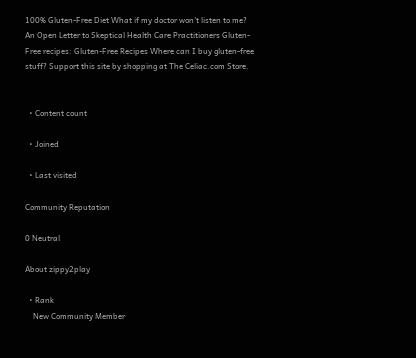100% Gluten-Free Diet What if my doctor won't listen to me? An Open Letter to Skeptical Health Care Practitioners Gluten-Free recipes: Gluten-Free Recipes Where can I buy gluten-free stuff? Support this site by shopping at The Celiac.com Store.


  • Content count

  • Joined

  • Last visited

Community Reputation

0 Neutral

About zippy2play

  • Rank
    New Community Member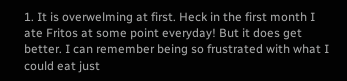1. It is overwelming at first. Heck in the first month I ate Fritos at some point everyday! But it does get better. I can remember being so frustrated with what I could eat just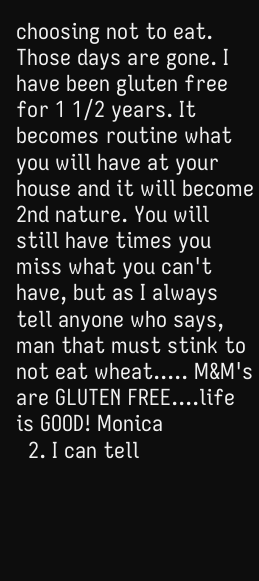choosing not to eat. Those days are gone. I have been gluten free for 1 1/2 years. It becomes routine what you will have at your house and it will become 2nd nature. You will still have times you miss what you can't have, but as I always tell anyone who says, man that must stink to not eat wheat..... M&M's are GLUTEN FREE....life is GOOD! Monica
  2. I can tell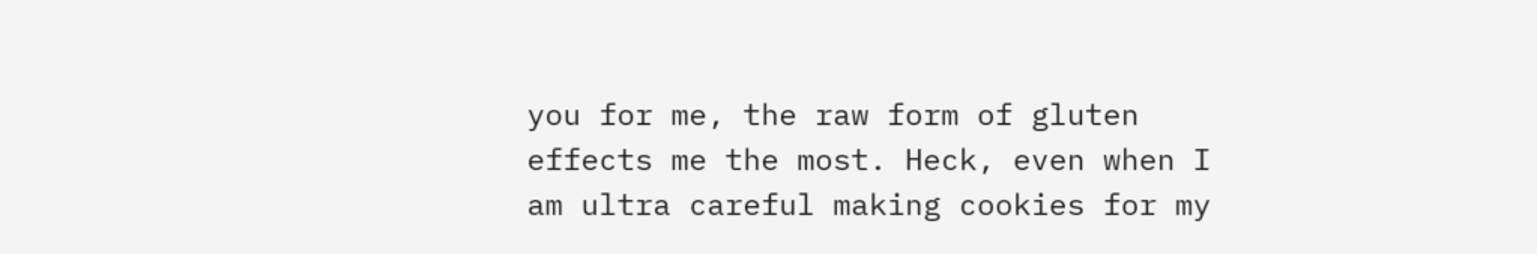you for me, the raw form of gluten effects me the most. Heck, even when I am ultra careful making cookies for my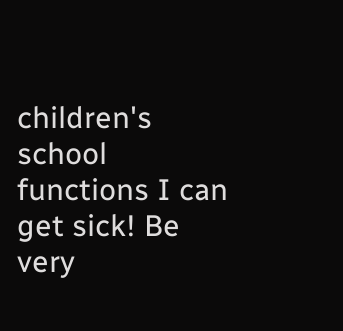children's school functions I can get sick! Be very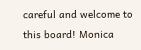careful and welcome to this board! Monica